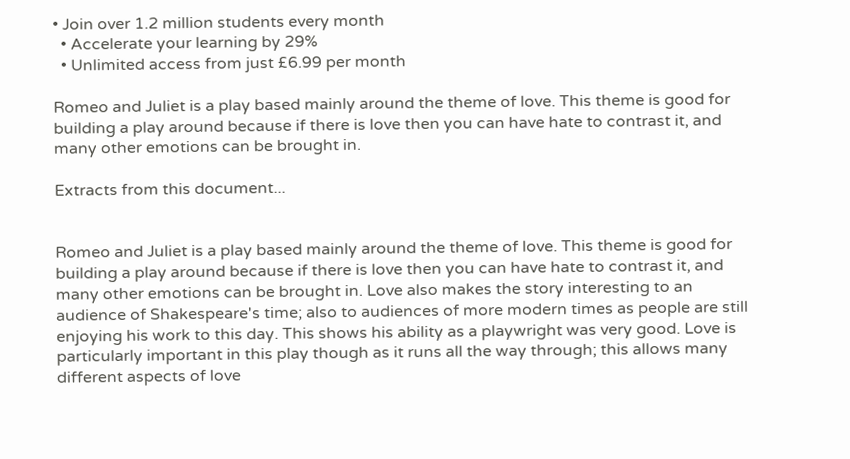• Join over 1.2 million students every month
  • Accelerate your learning by 29%
  • Unlimited access from just £6.99 per month

Romeo and Juliet is a play based mainly around the theme of love. This theme is good for building a play around because if there is love then you can have hate to contrast it, and many other emotions can be brought in.

Extracts from this document...


Romeo and Juliet is a play based mainly around the theme of love. This theme is good for building a play around because if there is love then you can have hate to contrast it, and many other emotions can be brought in. Love also makes the story interesting to an audience of Shakespeare's time; also to audiences of more modern times as people are still enjoying his work to this day. This shows his ability as a playwright was very good. Love is particularly important in this play though as it runs all the way through; this allows many different aspects of love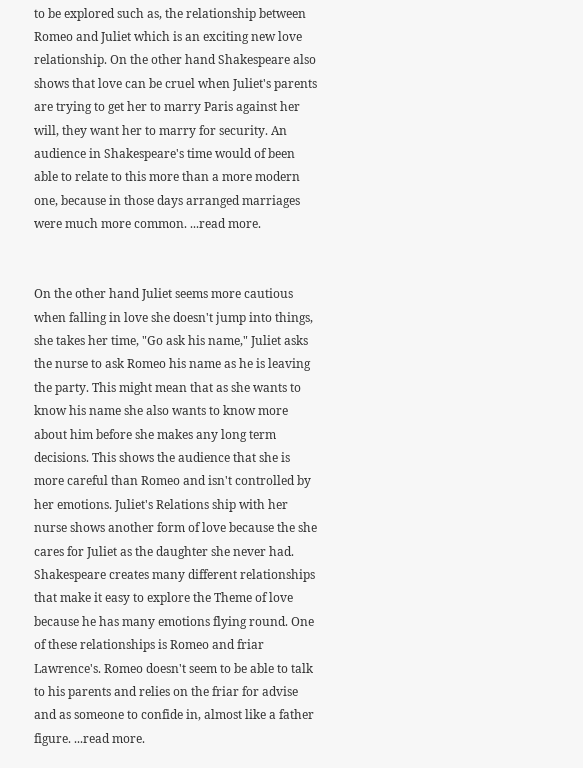to be explored such as, the relationship between Romeo and Juliet which is an exciting new love relationship. On the other hand Shakespeare also shows that love can be cruel when Juliet's parents are trying to get her to marry Paris against her will, they want her to marry for security. An audience in Shakespeare's time would of been able to relate to this more than a more modern one, because in those days arranged marriages were much more common. ...read more.


On the other hand Juliet seems more cautious when falling in love she doesn't jump into things, she takes her time, "Go ask his name," Juliet asks the nurse to ask Romeo his name as he is leaving the party. This might mean that as she wants to know his name she also wants to know more about him before she makes any long term decisions. This shows the audience that she is more careful than Romeo and isn't controlled by her emotions. Juliet's Relations ship with her nurse shows another form of love because the she cares for Juliet as the daughter she never had. Shakespeare creates many different relationships that make it easy to explore the Theme of love because he has many emotions flying round. One of these relationships is Romeo and friar Lawrence's. Romeo doesn't seem to be able to talk to his parents and relies on the friar for advise and as someone to confide in, almost like a father figure. ...read more.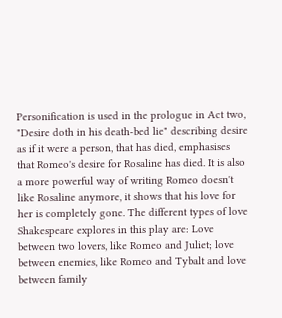Personification is used in the prologue in Act two, "Desire doth in his death-bed lie" describing desire as if it were a person, that has died, emphasises that Romeo's desire for Rosaline has died. It is also a more powerful way of writing Romeo doesn't like Rosaline anymore, it shows that his love for her is completely gone. The different types of love Shakespeare explores in this play are: Love between two lovers, like Romeo and Juliet; love between enemies, like Romeo and Tybalt and love between family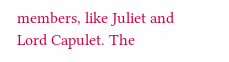members, like Juliet and Lord Capulet. The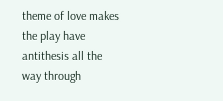theme of love makes the play have antithesis all the way through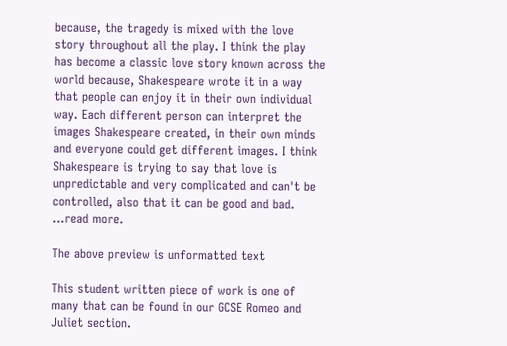because, the tragedy is mixed with the love story throughout all the play. I think the play has become a classic love story known across the world because, Shakespeare wrote it in a way that people can enjoy it in their own individual way. Each different person can interpret the images Shakespeare created, in their own minds and everyone could get different images. I think Shakespeare is trying to say that love is unpredictable and very complicated and can't be controlled, also that it can be good and bad. ...read more.

The above preview is unformatted text

This student written piece of work is one of many that can be found in our GCSE Romeo and Juliet section.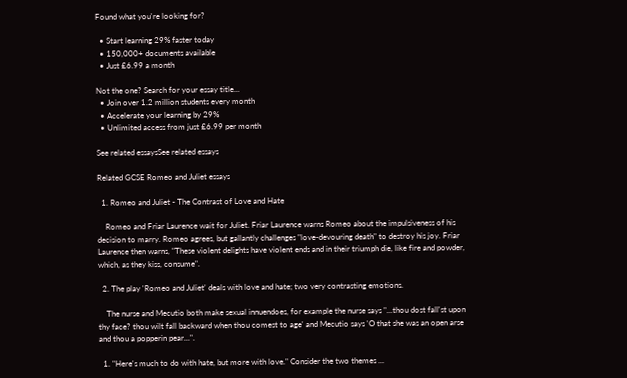Found what you're looking for?

  • Start learning 29% faster today
  • 150,000+ documents available
  • Just £6.99 a month

Not the one? Search for your essay title...
  • Join over 1.2 million students every month
  • Accelerate your learning by 29%
  • Unlimited access from just £6.99 per month

See related essaysSee related essays

Related GCSE Romeo and Juliet essays

  1. Romeo and Juliet - The Contrast of Love and Hate

    Romeo and Friar Laurence wait for Juliet. Friar Laurence warns Romeo about the impulsiveness of his decision to marry. Romeo agrees, but gallantly challenges "love-devouring death" to destroy his joy. Friar Laurence then warns, "These violent delights have violent ends and in their triumph die, like fire and powder, which, as they kiss, consume".

  2. The play 'Romeo and Juliet' deals with love and hate; two very contrasting emotions.

    The nurse and Mecutio both make sexual innuendoes, for example the nurse says "...thou dost fall'st upon thy face? thou wilt fall backward when thou comest to age' and Mecutio says 'O that she was an open arse and thou a popperin pear...".

  1. "Here's much to do with hate, but more with love." Consider the two themes ...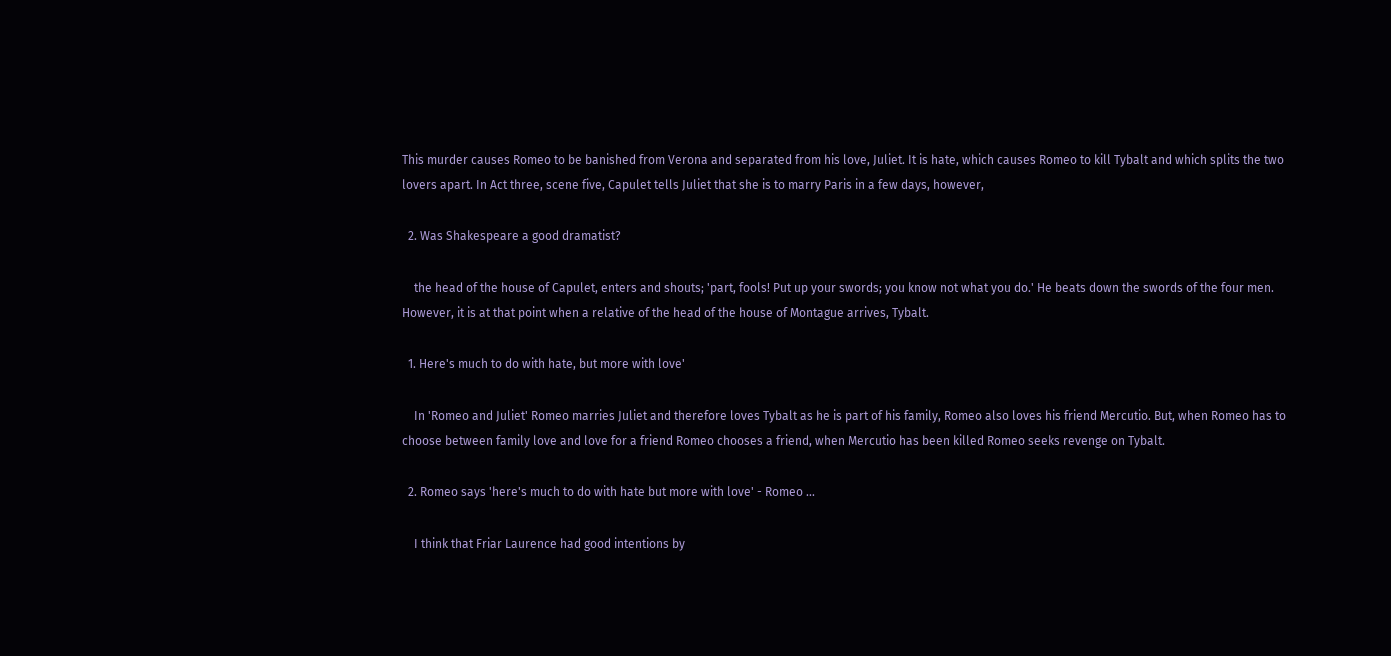This murder causes Romeo to be banished from Verona and separated from his love, Juliet. It is hate, which causes Romeo to kill Tybalt and which splits the two lovers apart. In Act three, scene five, Capulet tells Juliet that she is to marry Paris in a few days, however,

  2. Was Shakespeare a good dramatist?

    the head of the house of Capulet, enters and shouts; 'part, fools! Put up your swords; you know not what you do.' He beats down the swords of the four men. However, it is at that point when a relative of the head of the house of Montague arrives, Tybalt.

  1. Here's much to do with hate, but more with love'

    In 'Romeo and Juliet' Romeo marries Juliet and therefore loves Tybalt as he is part of his family, Romeo also loves his friend Mercutio. But, when Romeo has to choose between family love and love for a friend Romeo chooses a friend, when Mercutio has been killed Romeo seeks revenge on Tybalt.

  2. Romeo says 'here's much to do with hate but more with love' - Romeo ...

    I think that Friar Laurence had good intentions by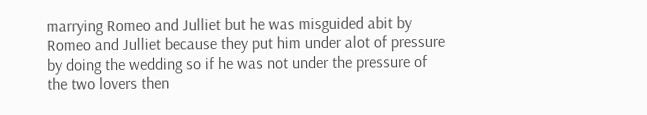marrying Romeo and Julliet but he was misguided abit by Romeo and Julliet because they put him under alot of pressure by doing the wedding so if he was not under the pressure of the two lovers then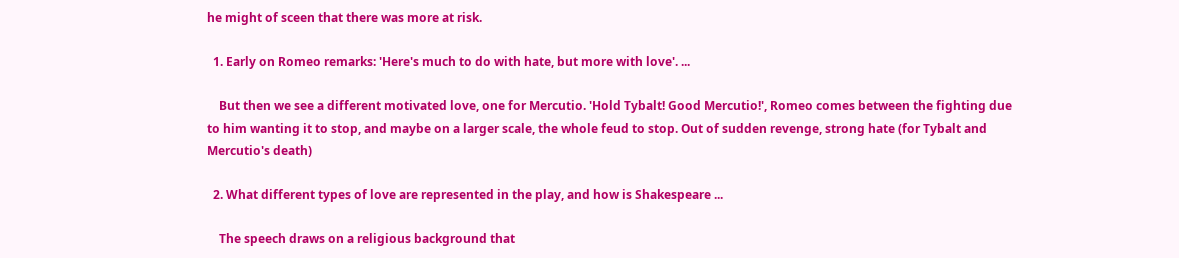he might of sceen that there was more at risk.

  1. Early on Romeo remarks: 'Here's much to do with hate, but more with love'. ...

    But then we see a different motivated love, one for Mercutio. 'Hold Tybalt! Good Mercutio!', Romeo comes between the fighting due to him wanting it to stop, and maybe on a larger scale, the whole feud to stop. Out of sudden revenge, strong hate (for Tybalt and Mercutio's death)

  2. What different types of love are represented in the play, and how is Shakespeare ...

    The speech draws on a religious background that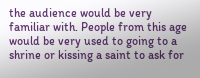the audience would be very familiar with. People from this age would be very used to going to a shrine or kissing a saint to ask for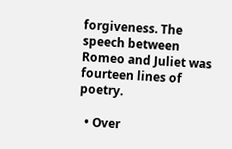forgiveness. The speech between Romeo and Juliet was fourteen lines of poetry.

  • Over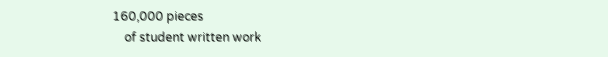160,000 pieces
    of student written work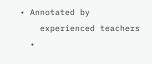• Annotated by
    experienced teachers
  •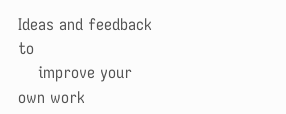Ideas and feedback to
    improve your own work